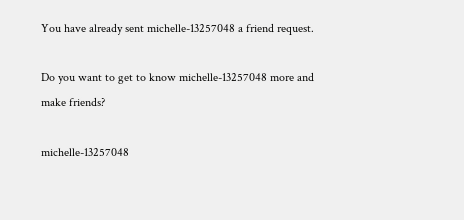You have already sent michelle-13257048 a friend request.

Do you want to get to know michelle-13257048 more and make friends?

michelle-13257048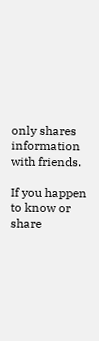only shares information with friends.

If you happen to know or share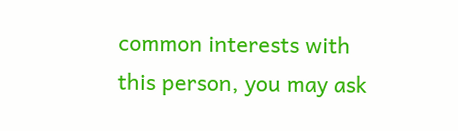common interests with this person, you may ask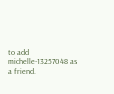to add michelle-13257048 as a friend.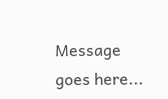Message goes here...